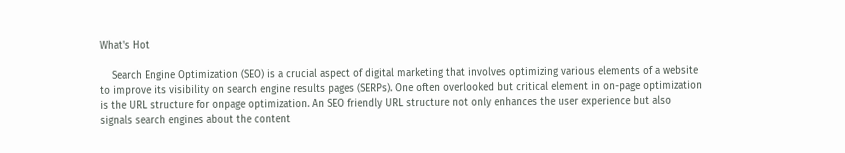What's Hot

    Search Engine Optimization (SEO) is a crucial aspect of digital marketing that involves optimizing various elements of a website to improve its visibility on search engine results pages (SERPs). One often overlooked but critical element in on-page optimization is the URL structure for onpage optimization. An SEO friendly URL structure not only enhances the user experience but also signals search engines about the content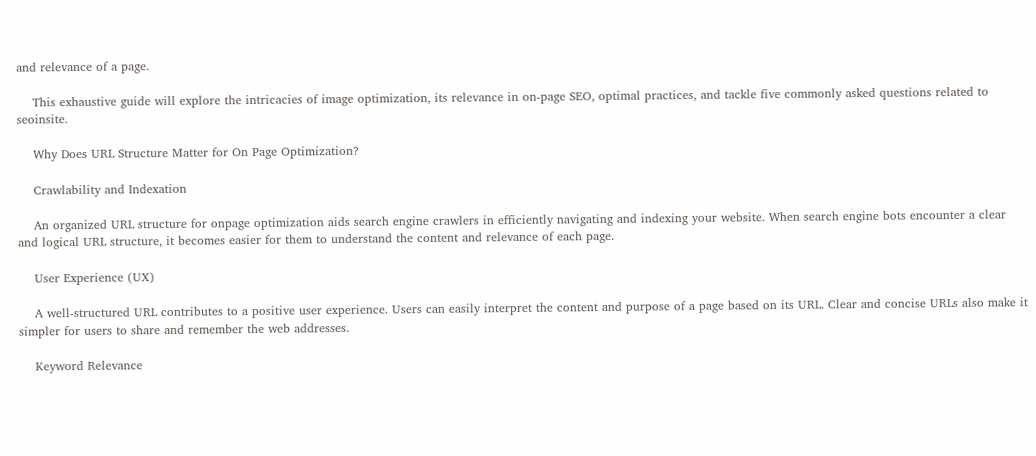and relevance of a page.

    This exhaustive guide will explore the intricacies of image optimization, its relevance in on-page SEO, optimal practices, and tackle five commonly asked questions related to seoinsite.

    Why Does URL Structure Matter for On Page Optimization?

    Crawlability and Indexation

    An organized URL structure for onpage optimization aids search engine crawlers in efficiently navigating and indexing your website. When search engine bots encounter a clear and logical URL structure, it becomes easier for them to understand the content and relevance of each page.

    User Experience (UX)

    A well-structured URL contributes to a positive user experience. Users can easily interpret the content and purpose of a page based on its URL. Clear and concise URLs also make it simpler for users to share and remember the web addresses.

    Keyword Relevance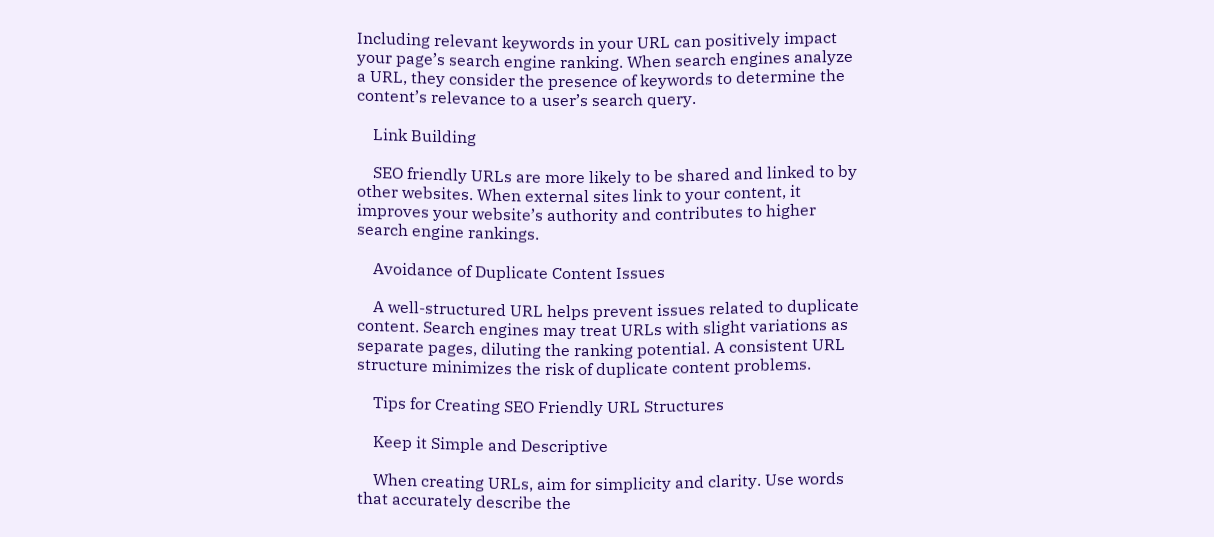Including relevant keywords in your URL can positively impact your page’s search engine ranking. When search engines analyze a URL, they consider the presence of keywords to determine the content’s relevance to a user’s search query.

    Link Building

    SEO friendly URLs are more likely to be shared and linked to by other websites. When external sites link to your content, it improves your website’s authority and contributes to higher search engine rankings.

    Avoidance of Duplicate Content Issues

    A well-structured URL helps prevent issues related to duplicate content. Search engines may treat URLs with slight variations as separate pages, diluting the ranking potential. A consistent URL structure minimizes the risk of duplicate content problems.

    Tips for Creating SEO Friendly URL Structures

    Keep it Simple and Descriptive

    When creating URLs, aim for simplicity and clarity. Use words that accurately describe the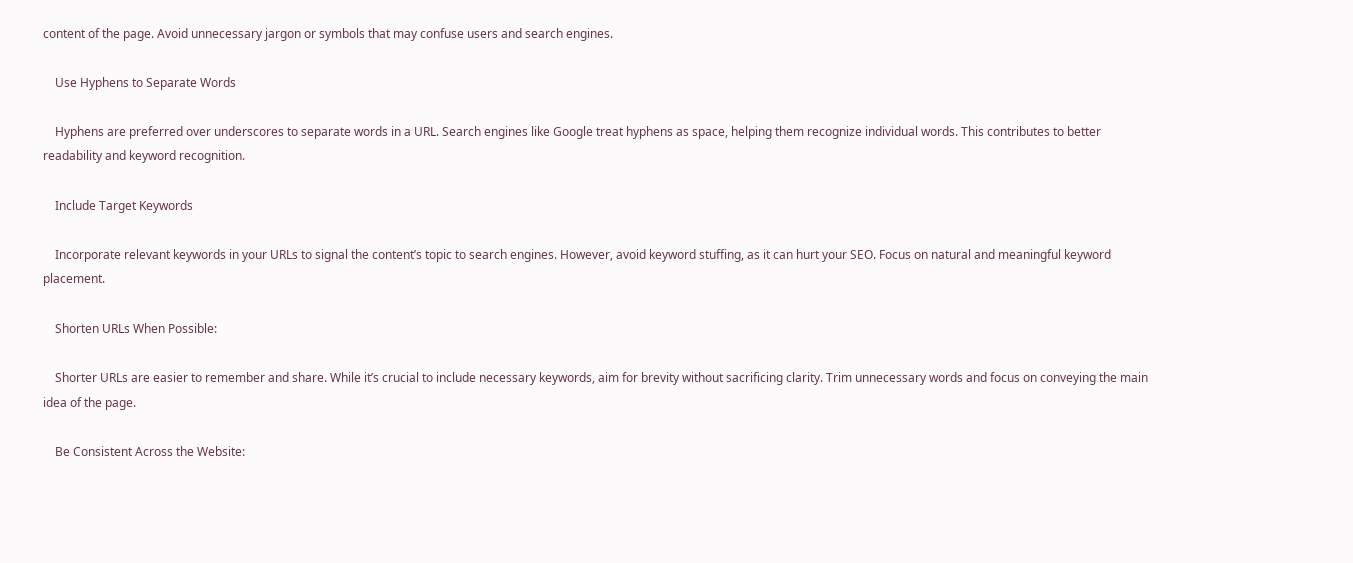content of the page. Avoid unnecessary jargon or symbols that may confuse users and search engines.

    Use Hyphens to Separate Words

    Hyphens are preferred over underscores to separate words in a URL. Search engines like Google treat hyphens as space, helping them recognize individual words. This contributes to better readability and keyword recognition.

    Include Target Keywords

    Incorporate relevant keywords in your URLs to signal the content’s topic to search engines. However, avoid keyword stuffing, as it can hurt your SEO. Focus on natural and meaningful keyword placement.

    Shorten URLs When Possible:

    Shorter URLs are easier to remember and share. While it’s crucial to include necessary keywords, aim for brevity without sacrificing clarity. Trim unnecessary words and focus on conveying the main idea of the page.

    Be Consistent Across the Website: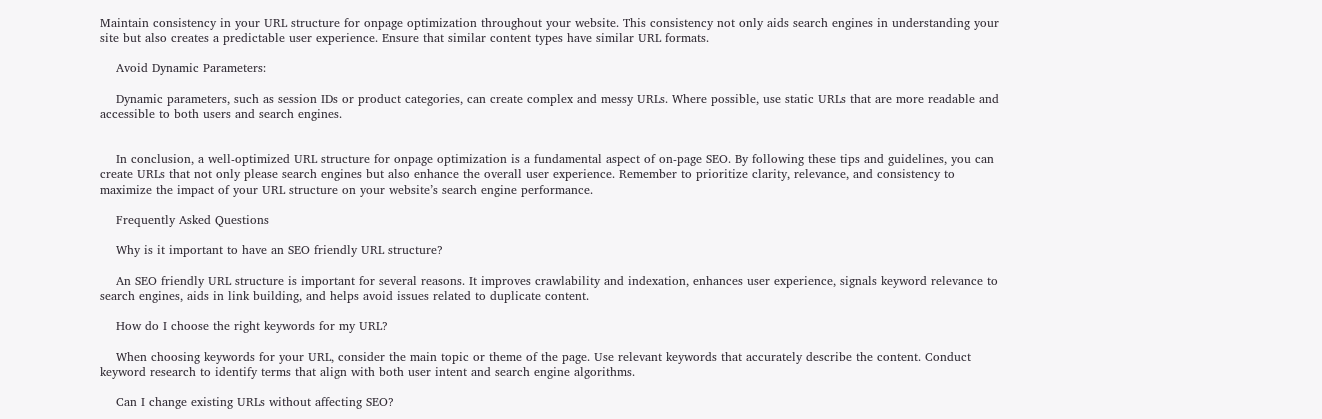Maintain consistency in your URL structure for onpage optimization throughout your website. This consistency not only aids search engines in understanding your site but also creates a predictable user experience. Ensure that similar content types have similar URL formats.

    Avoid Dynamic Parameters:

    Dynamic parameters, such as session IDs or product categories, can create complex and messy URLs. Where possible, use static URLs that are more readable and accessible to both users and search engines.


    In conclusion, a well-optimized URL structure for onpage optimization is a fundamental aspect of on-page SEO. By following these tips and guidelines, you can create URLs that not only please search engines but also enhance the overall user experience. Remember to prioritize clarity, relevance, and consistency to maximize the impact of your URL structure on your website’s search engine performance.

    Frequently Asked Questions

    Why is it important to have an SEO friendly URL structure?

    An SEO friendly URL structure is important for several reasons. It improves crawlability and indexation, enhances user experience, signals keyword relevance to search engines, aids in link building, and helps avoid issues related to duplicate content.

    How do I choose the right keywords for my URL?

    When choosing keywords for your URL, consider the main topic or theme of the page. Use relevant keywords that accurately describe the content. Conduct keyword research to identify terms that align with both user intent and search engine algorithms.

    Can I change existing URLs without affecting SEO?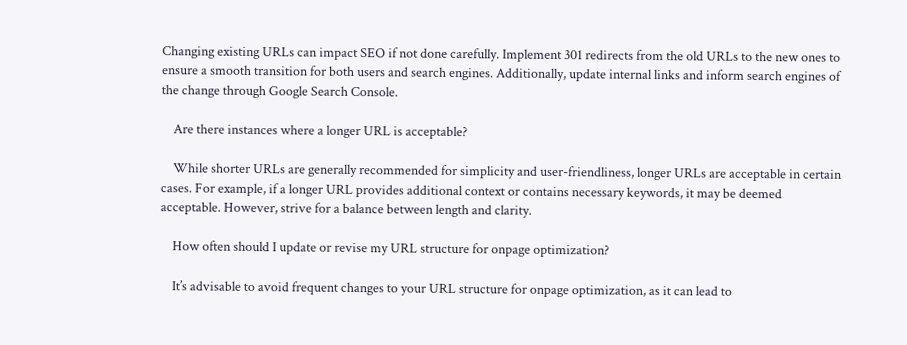Changing existing URLs can impact SEO if not done carefully. Implement 301 redirects from the old URLs to the new ones to ensure a smooth transition for both users and search engines. Additionally, update internal links and inform search engines of the change through Google Search Console.

    Are there instances where a longer URL is acceptable?

    While shorter URLs are generally recommended for simplicity and user-friendliness, longer URLs are acceptable in certain cases. For example, if a longer URL provides additional context or contains necessary keywords, it may be deemed acceptable. However, strive for a balance between length and clarity.

    How often should I update or revise my URL structure for onpage optimization?

    It’s advisable to avoid frequent changes to your URL structure for onpage optimization, as it can lead to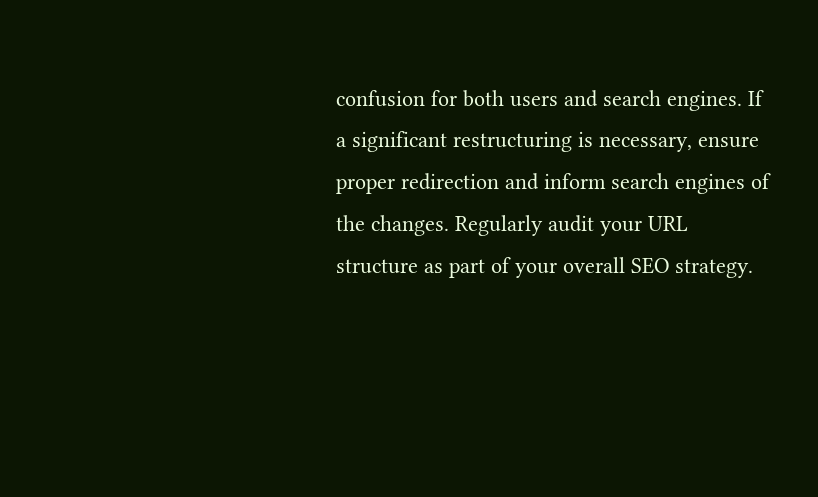confusion for both users and search engines. If a significant restructuring is necessary, ensure proper redirection and inform search engines of the changes. Regularly audit your URL structure as part of your overall SEO strategy.